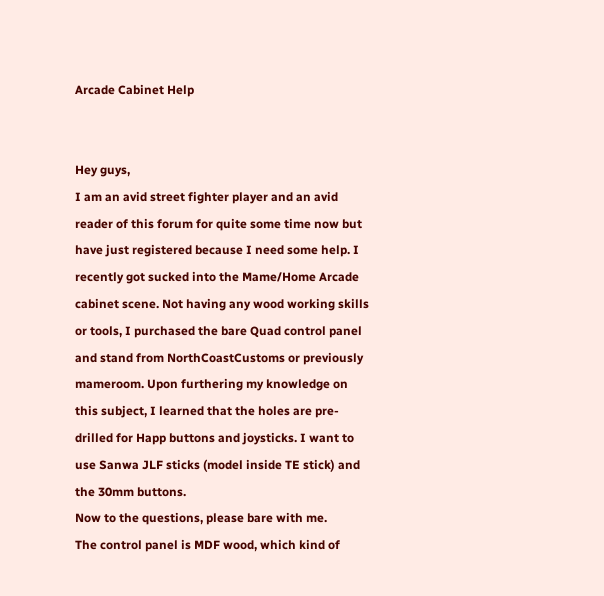Arcade Cabinet Help


Hey guys,
I am an avid street fighter player and an avid reader of this forum for quite some time now but have just registered because I need some help. I recently got sucked into the Mame/Home Arcade cabinet scene. Not having any wood working skills or tools, I purchased the bare Quad control panel and stand from NorthCoastCustoms or previously mameroom. Upon furthering my knowledge on this subject, I learned that the holes are pre-drilled for Happ buttons and joysticks. I want to use Sanwa JLF sticks (model inside TE stick) and the 30mm buttons.
Now to the questions, please bare with me.
The control panel is MDF wood, which kind of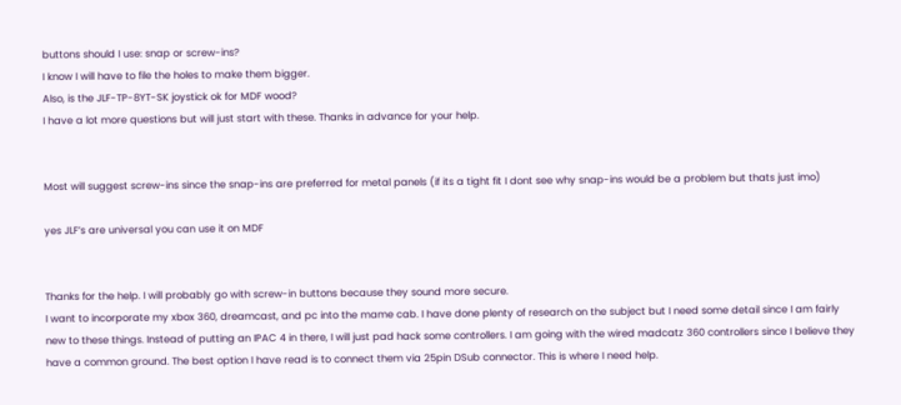buttons should I use: snap or screw-ins?
I know I will have to file the holes to make them bigger.
Also, is the JLF-TP-8YT-SK joystick ok for MDF wood?
I have a lot more questions but will just start with these. Thanks in advance for your help.


Most will suggest screw-ins since the snap-ins are preferred for metal panels (if its a tight fit I dont see why snap-ins would be a problem but thats just imo)

yes JLF’s are universal you can use it on MDF


Thanks for the help. I will probably go with screw-in buttons because they sound more secure.
I want to incorporate my xbox 360, dreamcast, and pc into the mame cab. I have done plenty of research on the subject but I need some detail since I am fairly new to these things. Instead of putting an IPAC 4 in there, I will just pad hack some controllers. I am going with the wired madcatz 360 controllers since I believe they have a common ground. The best option I have read is to connect them via 25pin DSub connector. This is where I need help.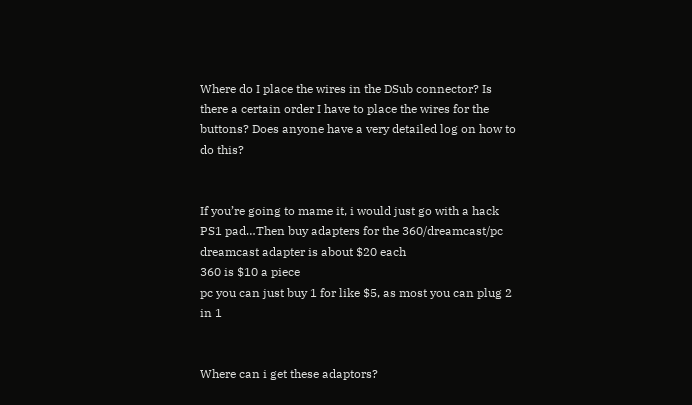Where do I place the wires in the DSub connector? Is there a certain order I have to place the wires for the buttons? Does anyone have a very detailed log on how to do this?


If you’re going to mame it, i would just go with a hack PS1 pad…Then buy adapters for the 360/dreamcast/pc
dreamcast adapter is about $20 each
360 is $10 a piece
pc you can just buy 1 for like $5, as most you can plug 2 in 1


Where can i get these adaptors?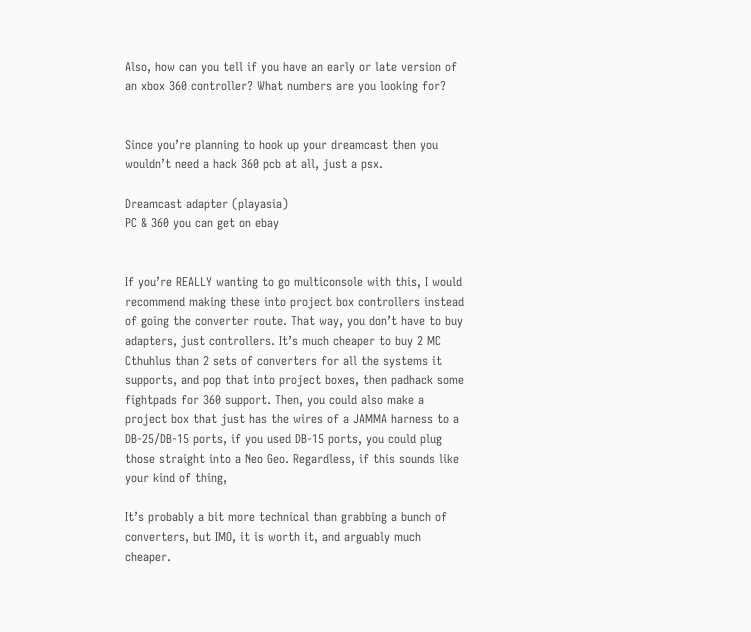Also, how can you tell if you have an early or late version of an xbox 360 controller? What numbers are you looking for?


Since you’re planning to hook up your dreamcast then you wouldn’t need a hack 360 pcb at all, just a psx.

Dreamcast adapter (playasia)
PC & 360 you can get on ebay


If you’re REALLY wanting to go multiconsole with this, I would recommend making these into project box controllers instead of going the converter route. That way, you don’t have to buy adapters, just controllers. It’s much cheaper to buy 2 MC Cthuhlus than 2 sets of converters for all the systems it supports, and pop that into project boxes, then padhack some fightpads for 360 support. Then, you could also make a project box that just has the wires of a JAMMA harness to a DB-25/DB-15 ports, if you used DB-15 ports, you could plug those straight into a Neo Geo. Regardless, if this sounds like your kind of thing,

It’s probably a bit more technical than grabbing a bunch of converters, but IMO, it is worth it, and arguably much cheaper.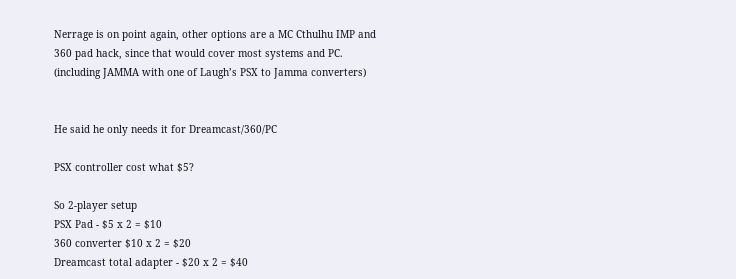Nerrage is on point again, other options are a MC Cthulhu IMP and 360 pad hack, since that would cover most systems and PC.
(including JAMMA with one of Laugh’s PSX to Jamma converters)


He said he only needs it for Dreamcast/360/PC

PSX controller cost what $5?

So 2-player setup
PSX Pad - $5 x 2 = $10
360 converter $10 x 2 = $20
Dreamcast total adapter - $20 x 2 = $40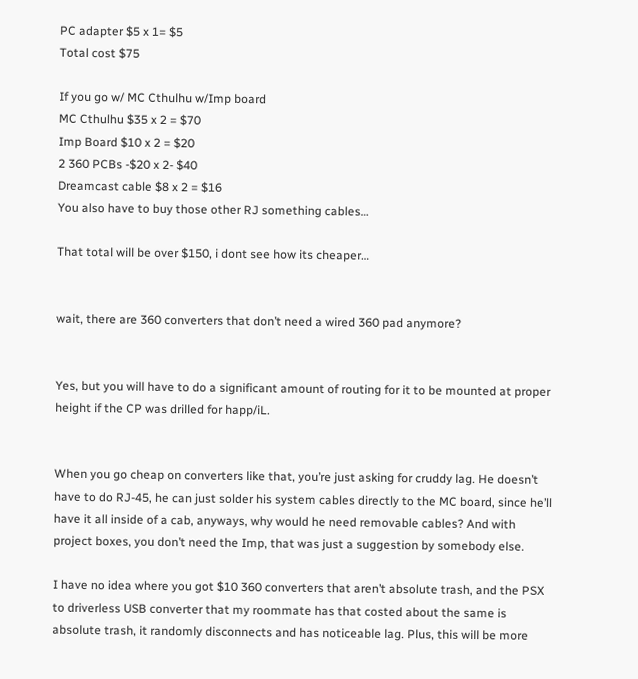PC adapter $5 x 1= $5
Total cost $75

If you go w/ MC Cthulhu w/Imp board
MC Cthulhu $35 x 2 = $70
Imp Board $10 x 2 = $20
2 360 PCBs -$20 x 2- $40
Dreamcast cable $8 x 2 = $16
You also have to buy those other RJ something cables…

That total will be over $150, i dont see how its cheaper…


wait, there are 360 converters that don’t need a wired 360 pad anymore?


Yes, but you will have to do a significant amount of routing for it to be mounted at proper height if the CP was drilled for happ/iL.


When you go cheap on converters like that, you’re just asking for cruddy lag. He doesn’t have to do RJ-45, he can just solder his system cables directly to the MC board, since he’ll have it all inside of a cab, anyways, why would he need removable cables? And with project boxes, you don’t need the Imp, that was just a suggestion by somebody else.

I have no idea where you got $10 360 converters that aren’t absolute trash, and the PSX to driverless USB converter that my roommate has that costed about the same is absolute trash, it randomly disconnects and has noticeable lag. Plus, this will be more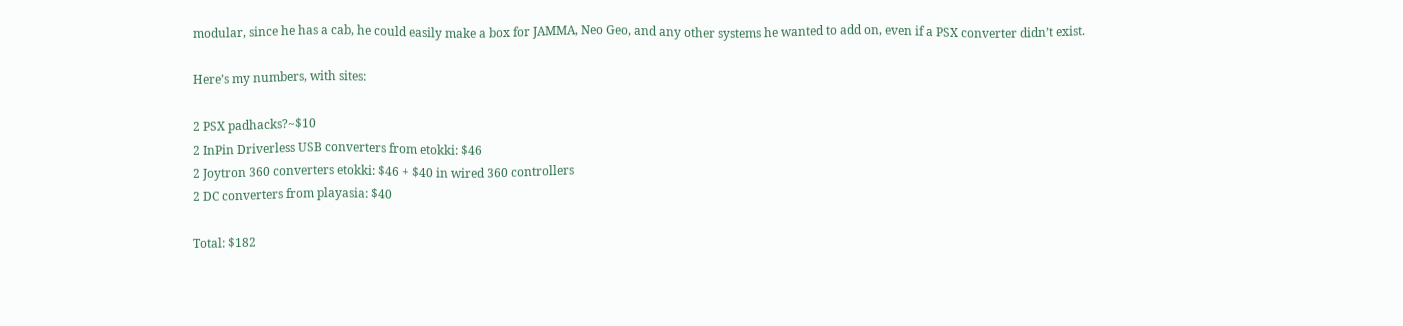modular, since he has a cab, he could easily make a box for JAMMA, Neo Geo, and any other systems he wanted to add on, even if a PSX converter didn’t exist.

Here’s my numbers, with sites:

2 PSX padhacks?~$10
2 InPin Driverless USB converters from etokki: $46
2 Joytron 360 converters etokki: $46 + $40 in wired 360 controllers
2 DC converters from playasia: $40

Total: $182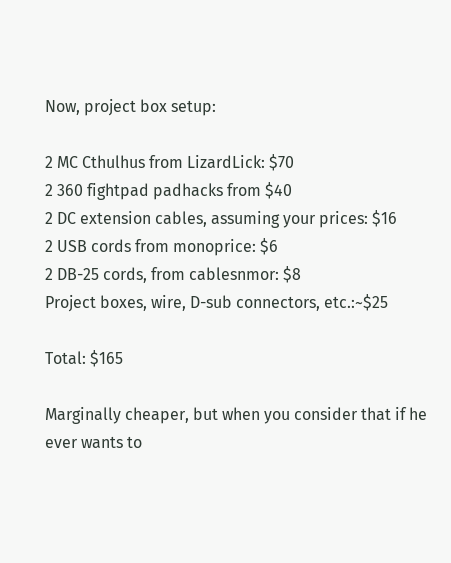Now, project box setup:

2 MC Cthulhus from LizardLick: $70
2 360 fightpad padhacks from $40
2 DC extension cables, assuming your prices: $16
2 USB cords from monoprice: $6
2 DB-25 cords, from cablesnmor: $8
Project boxes, wire, D-sub connectors, etc.:~$25

Total: $165

Marginally cheaper, but when you consider that if he ever wants to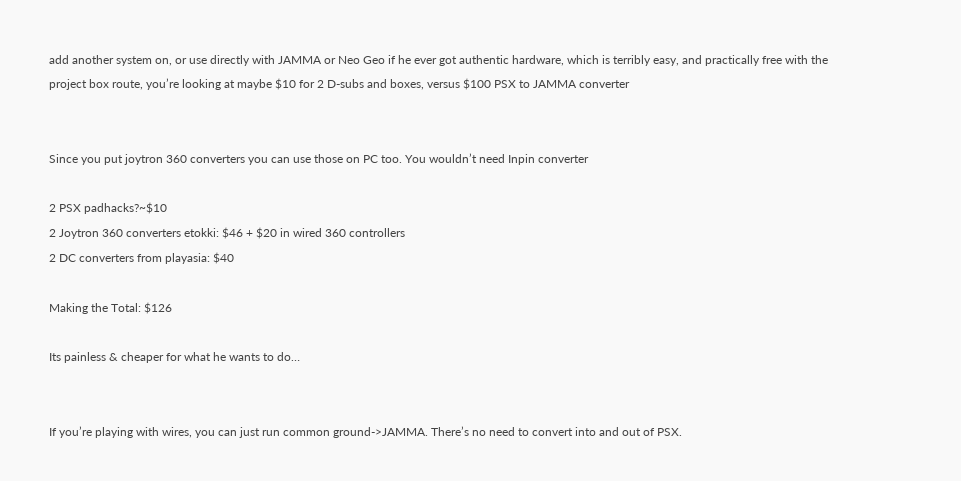add another system on, or use directly with JAMMA or Neo Geo if he ever got authentic hardware, which is terribly easy, and practically free with the project box route, you’re looking at maybe $10 for 2 D-subs and boxes, versus $100 PSX to JAMMA converter


Since you put joytron 360 converters you can use those on PC too. You wouldn’t need Inpin converter

2 PSX padhacks?~$10
2 Joytron 360 converters etokki: $46 + $20 in wired 360 controllers
2 DC converters from playasia: $40

Making the Total: $126

Its painless & cheaper for what he wants to do…


If you’re playing with wires, you can just run common ground->JAMMA. There’s no need to convert into and out of PSX.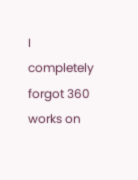I completely forgot 360 works on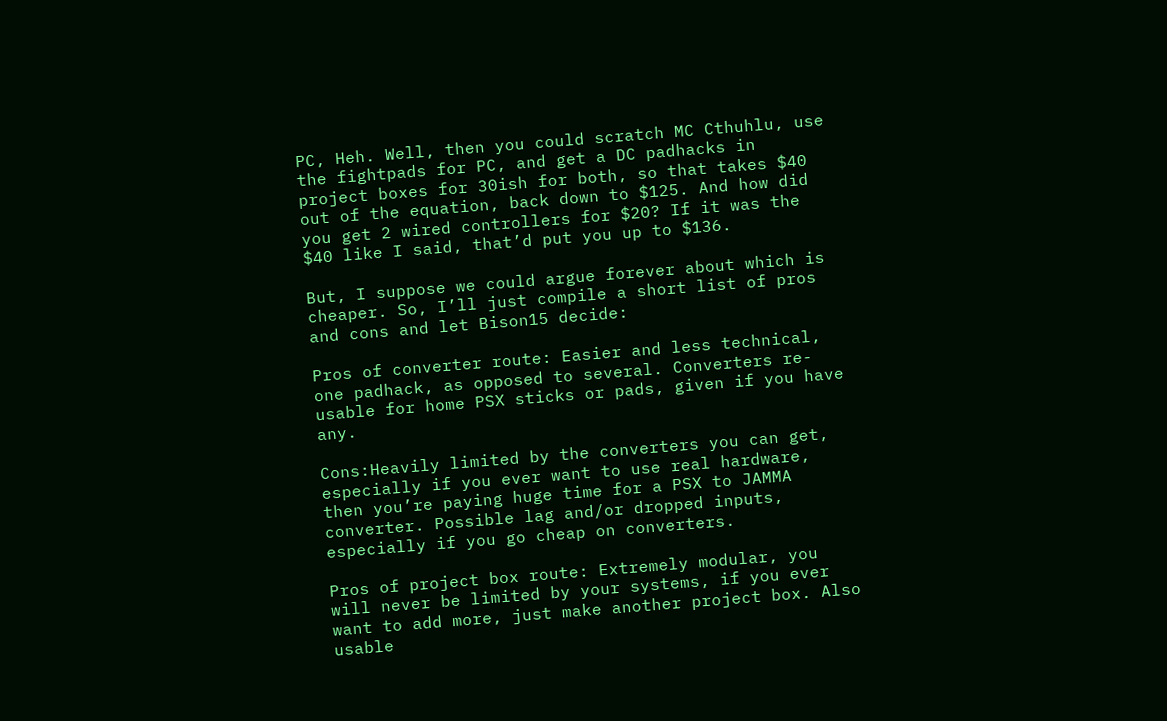PC, Heh. Well, then you could scratch MC Cthuhlu, use the fightpads for PC, and get a DC padhacks in project boxes for 30ish for both, so that takes $40 out of the equation, back down to $125. And how did you get 2 wired controllers for $20? If it was the $40 like I said, that’d put you up to $136.

But, I suppose we could argue forever about which is cheaper. So, I’ll just compile a short list of pros and cons and let Bison15 decide:

Pros of converter route: Easier and less technical, one padhack, as opposed to several. Converters re-usable for home PSX sticks or pads, given if you have any.

Cons:Heavily limited by the converters you can get, especially if you ever want to use real hardware, then you’re paying huge time for a PSX to JAMMA converter. Possible lag and/or dropped inputs, especially if you go cheap on converters.

Pros of project box route: Extremely modular, you will never be limited by your systems, if you ever want to add more, just make another project box. Also usable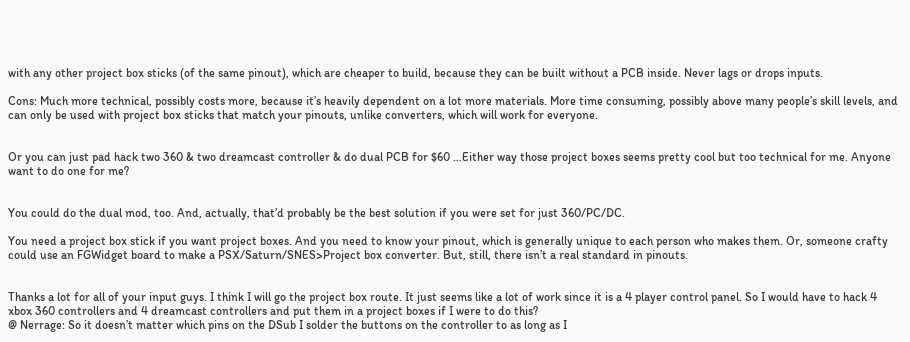with any other project box sticks (of the same pinout), which are cheaper to build, because they can be built without a PCB inside. Never lags or drops inputs.

Cons: Much more technical, possibly costs more, because it’s heavily dependent on a lot more materials. More time consuming, possibly above many people’s skill levels, and can only be used with project box sticks that match your pinouts, unlike converters, which will work for everyone.


Or you can just pad hack two 360 & two dreamcast controller & do dual PCB for $60 …Either way those project boxes seems pretty cool but too technical for me. Anyone want to do one for me?


You could do the dual mod, too. And, actually, that’d probably be the best solution if you were set for just 360/PC/DC.

You need a project box stick if you want project boxes. And you need to know your pinout, which is generally unique to each person who makes them. Or, someone crafty could use an FGWidget board to make a PSX/Saturn/SNES>Project box converter. But, still, there isn’t a real standard in pinouts.


Thanks a lot for all of your input guys. I think I will go the project box route. It just seems like a lot of work since it is a 4 player control panel. So I would have to hack 4 xbox 360 controllers and 4 dreamcast controllers and put them in a project boxes if I were to do this?
@ Nerrage: So it doesn’t matter which pins on the DSub I solder the buttons on the controller to as long as I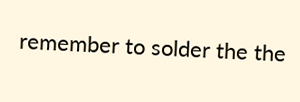remember to solder the the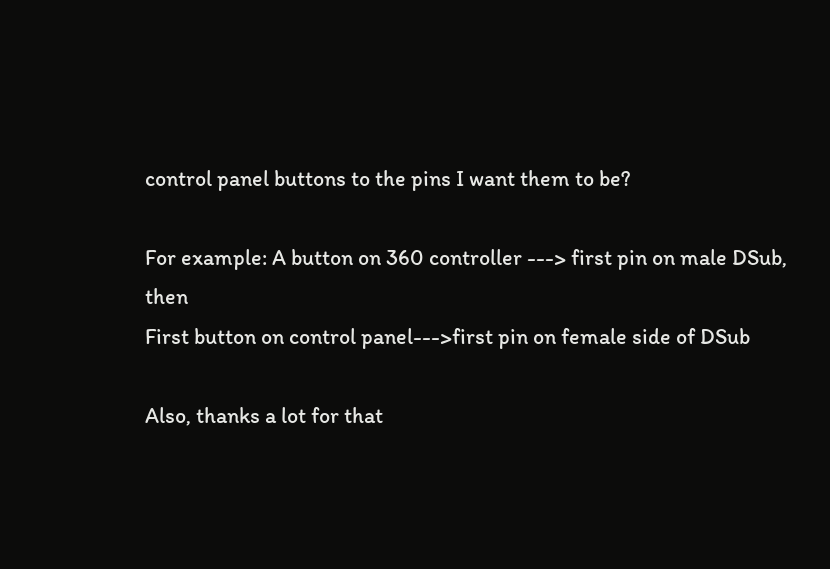control panel buttons to the pins I want them to be?

For example: A button on 360 controller ---> first pin on male DSub, then
First button on control panel--->first pin on female side of DSub

Also, thanks a lot for that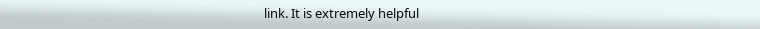link. It is extremely helpful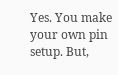Yes. You make your own pin setup. But,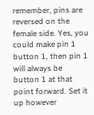remember, pins are reversed on the female side. Yes, you could make pin 1 button 1, then pin 1 will always be button 1 at that point forward. Set it up however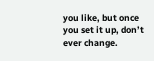you like, but once you set it up, don’t ever change.